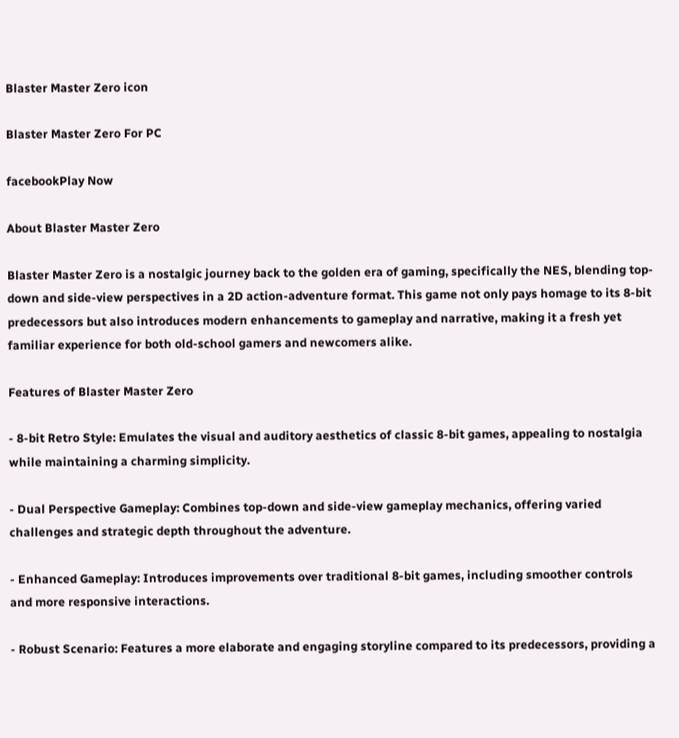Blaster Master Zero icon

Blaster Master Zero For PC

facebookPlay Now

About Blaster Master Zero

Blaster Master Zero is a nostalgic journey back to the golden era of gaming, specifically the NES, blending top-down and side-view perspectives in a 2D action-adventure format. This game not only pays homage to its 8-bit predecessors but also introduces modern enhancements to gameplay and narrative, making it a fresh yet familiar experience for both old-school gamers and newcomers alike.

Features of Blaster Master Zero

- 8-bit Retro Style: Emulates the visual and auditory aesthetics of classic 8-bit games, appealing to nostalgia while maintaining a charming simplicity.

- Dual Perspective Gameplay: Combines top-down and side-view gameplay mechanics, offering varied challenges and strategic depth throughout the adventure.

- Enhanced Gameplay: Introduces improvements over traditional 8-bit games, including smoother controls and more responsive interactions.

- Robust Scenario: Features a more elaborate and engaging storyline compared to its predecessors, providing a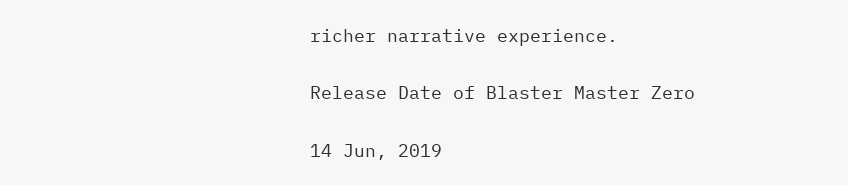richer narrative experience.

Release Date of Blaster Master Zero

14 Jun, 2019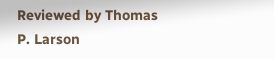Reviewed by Thomas P. Larson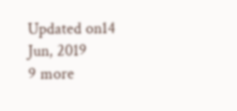Updated on14 Jun, 2019
9 more